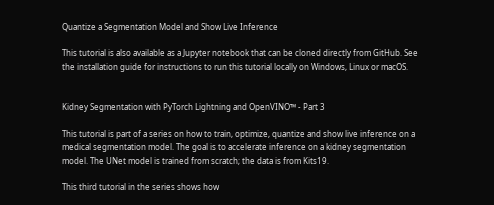Quantize a Segmentation Model and Show Live Inference

This tutorial is also available as a Jupyter notebook that can be cloned directly from GitHub. See the installation guide for instructions to run this tutorial locally on Windows, Linux or macOS.


Kidney Segmentation with PyTorch Lightning and OpenVINO™ - Part 3

This tutorial is part of a series on how to train, optimize, quantize and show live inference on a medical segmentation model. The goal is to accelerate inference on a kidney segmentation model. The UNet model is trained from scratch; the data is from Kits19.

This third tutorial in the series shows how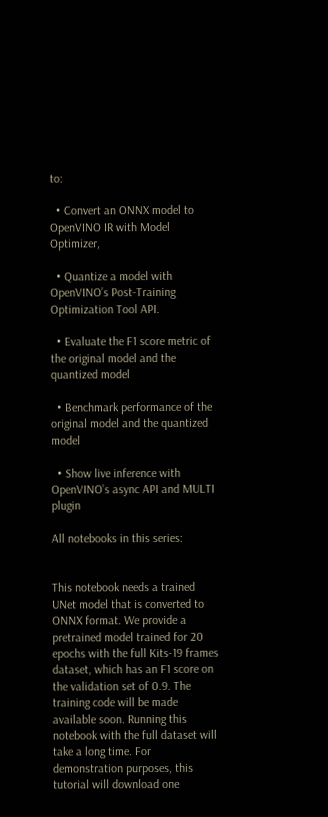to:

  • Convert an ONNX model to OpenVINO IR with Model Optimizer,

  • Quantize a model with OpenVINO’s Post-Training Optimization Tool API.

  • Evaluate the F1 score metric of the original model and the quantized model

  • Benchmark performance of the original model and the quantized model

  • Show live inference with OpenVINO’s async API and MULTI plugin

All notebooks in this series:


This notebook needs a trained UNet model that is converted to ONNX format. We provide a pretrained model trained for 20 epochs with the full Kits-19 frames dataset, which has an F1 score on the validation set of 0.9. The training code will be made available soon. Running this notebook with the full dataset will take a long time. For demonstration purposes, this tutorial will download one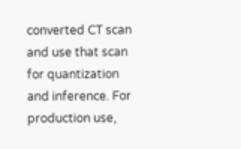converted CT scan and use that scan for quantization and inference. For production use,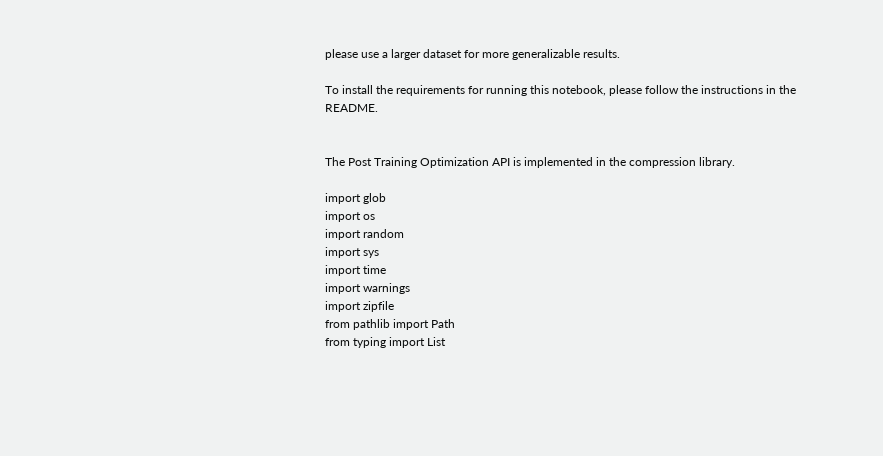please use a larger dataset for more generalizable results.

To install the requirements for running this notebook, please follow the instructions in the README.


The Post Training Optimization API is implemented in the compression library.

import glob
import os
import random
import sys
import time
import warnings
import zipfile
from pathlib import Path
from typing import List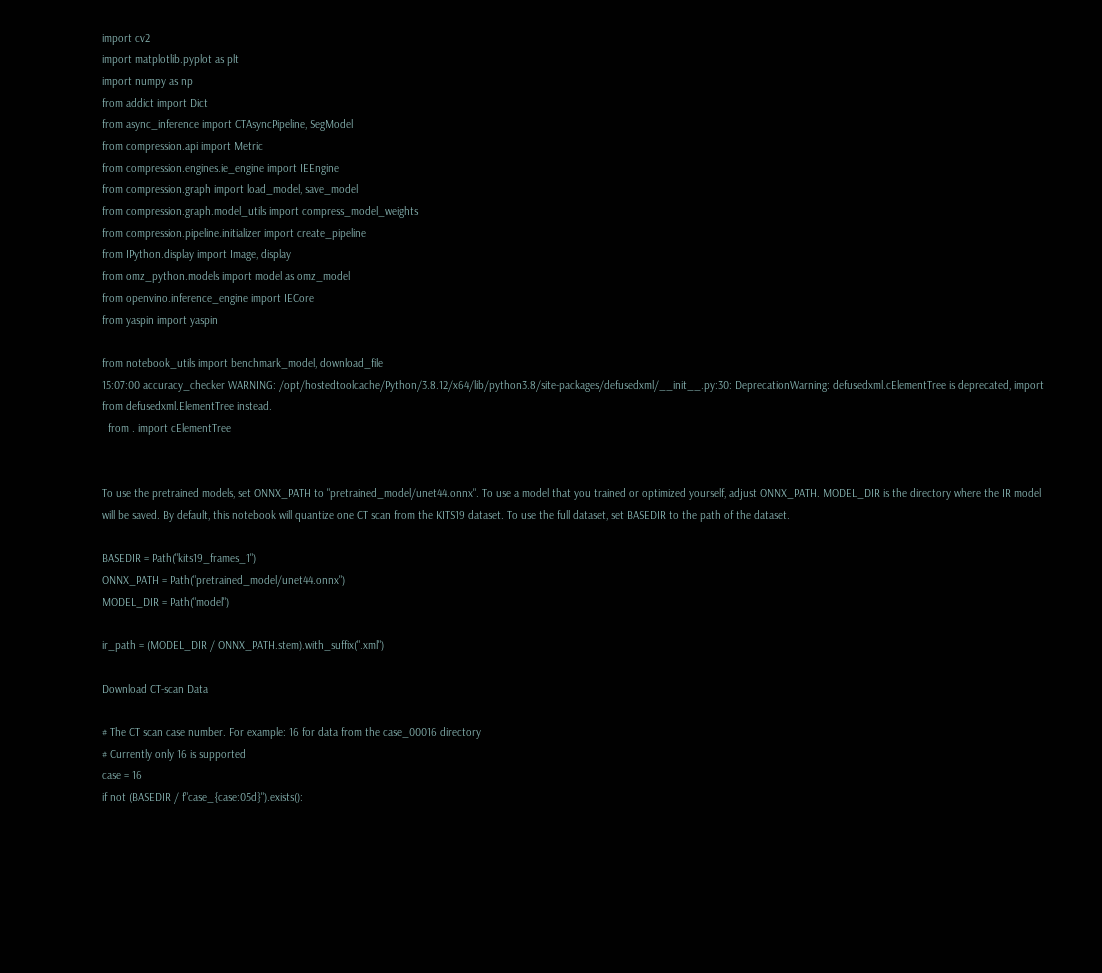import cv2
import matplotlib.pyplot as plt
import numpy as np
from addict import Dict
from async_inference import CTAsyncPipeline, SegModel
from compression.api import Metric
from compression.engines.ie_engine import IEEngine
from compression.graph import load_model, save_model
from compression.graph.model_utils import compress_model_weights
from compression.pipeline.initializer import create_pipeline
from IPython.display import Image, display
from omz_python.models import model as omz_model
from openvino.inference_engine import IECore
from yaspin import yaspin

from notebook_utils import benchmark_model, download_file
15:07:00 accuracy_checker WARNING: /opt/hostedtoolcache/Python/3.8.12/x64/lib/python3.8/site-packages/defusedxml/__init__.py:30: DeprecationWarning: defusedxml.cElementTree is deprecated, import from defusedxml.ElementTree instead.
  from . import cElementTree


To use the pretrained models, set ONNX_PATH to "pretrained_model/unet44.onnx". To use a model that you trained or optimized yourself, adjust ONNX_PATH. MODEL_DIR is the directory where the IR model will be saved. By default, this notebook will quantize one CT scan from the KITS19 dataset. To use the full dataset, set BASEDIR to the path of the dataset.

BASEDIR = Path("kits19_frames_1")
ONNX_PATH = Path("pretrained_model/unet44.onnx")
MODEL_DIR = Path("model")

ir_path = (MODEL_DIR / ONNX_PATH.stem).with_suffix(".xml")

Download CT-scan Data

# The CT scan case number. For example: 16 for data from the case_00016 directory
# Currently only 16 is supported
case = 16
if not (BASEDIR / f"case_{case:05d}").exists():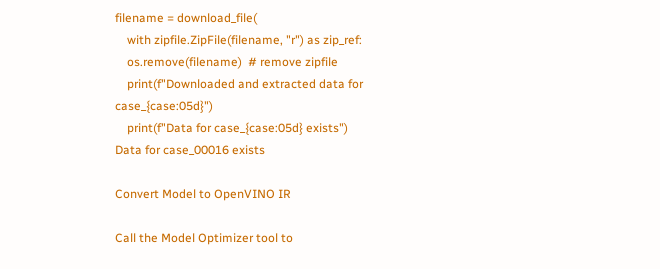filename = download_file(
    with zipfile.ZipFile(filename, "r") as zip_ref:
    os.remove(filename)  # remove zipfile
    print(f"Downloaded and extracted data for case_{case:05d}")
    print(f"Data for case_{case:05d} exists")
Data for case_00016 exists

Convert Model to OpenVINO IR

Call the Model Optimizer tool to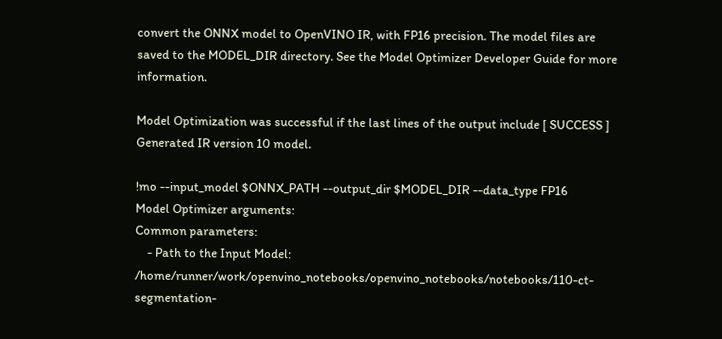convert the ONNX model to OpenVINO IR, with FP16 precision. The model files are saved to the MODEL_DIR directory. See the Model Optimizer Developer Guide for more information.

Model Optimization was successful if the last lines of the output include [ SUCCESS ] Generated IR version 10 model.

!mo --input_model $ONNX_PATH --output_dir $MODEL_DIR --data_type FP16
Model Optimizer arguments:
Common parameters:
    - Path to the Input Model:  /home/runner/work/openvino_notebooks/openvino_notebooks/notebooks/110-ct-segmentation-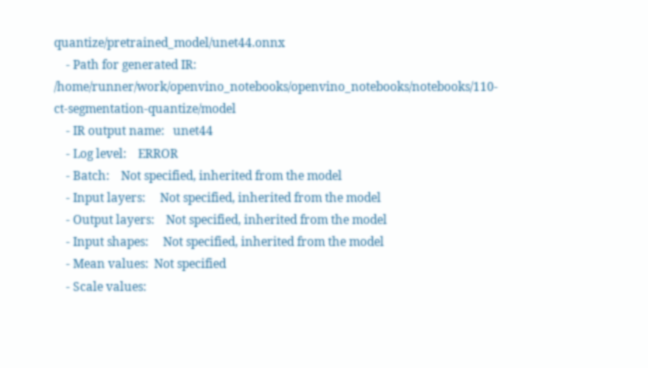quantize/pretrained_model/unet44.onnx
    - Path for generated IR:    /home/runner/work/openvino_notebooks/openvino_notebooks/notebooks/110-ct-segmentation-quantize/model
    - IR output name:   unet44
    - Log level:    ERROR
    - Batch:    Not specified, inherited from the model
    - Input layers:     Not specified, inherited from the model
    - Output layers:    Not specified, inherited from the model
    - Input shapes:     Not specified, inherited from the model
    - Mean values:  Not specified
    - Scale values: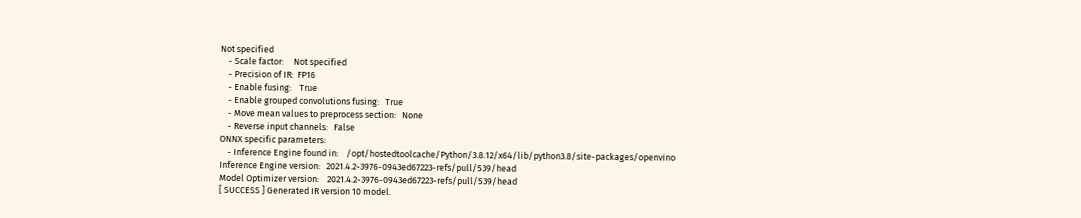Not specified
    - Scale factor:     Not specified
    - Precision of IR:  FP16
    - Enable fusing:    True
    - Enable grouped convolutions fusing:   True
    - Move mean values to preprocess section:   None
    - Reverse input channels:   False
ONNX specific parameters:
    - Inference Engine found in:    /opt/hostedtoolcache/Python/3.8.12/x64/lib/python3.8/site-packages/openvino
Inference Engine version:   2021.4.2-3976-0943ed67223-refs/pull/539/head
Model Optimizer version:    2021.4.2-3976-0943ed67223-refs/pull/539/head
[ SUCCESS ] Generated IR version 10 model.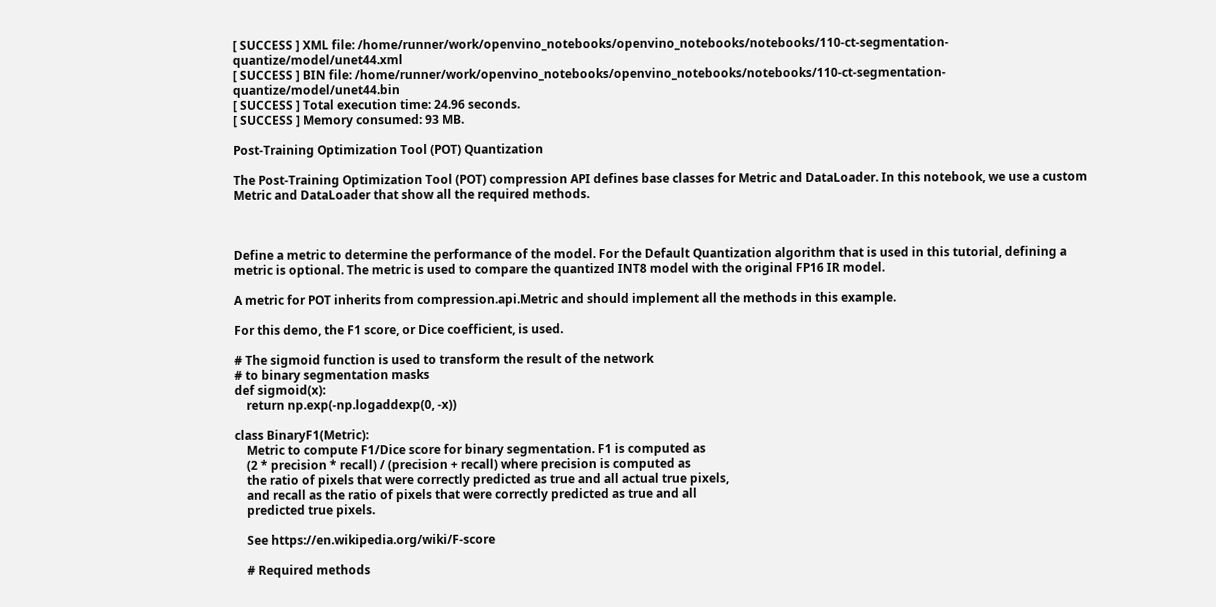[ SUCCESS ] XML file: /home/runner/work/openvino_notebooks/openvino_notebooks/notebooks/110-ct-segmentation-quantize/model/unet44.xml
[ SUCCESS ] BIN file: /home/runner/work/openvino_notebooks/openvino_notebooks/notebooks/110-ct-segmentation-quantize/model/unet44.bin
[ SUCCESS ] Total execution time: 24.96 seconds.
[ SUCCESS ] Memory consumed: 93 MB.

Post-Training Optimization Tool (POT) Quantization

The Post-Training Optimization Tool (POT) compression API defines base classes for Metric and DataLoader. In this notebook, we use a custom Metric and DataLoader that show all the required methods.



Define a metric to determine the performance of the model. For the Default Quantization algorithm that is used in this tutorial, defining a metric is optional. The metric is used to compare the quantized INT8 model with the original FP16 IR model.

A metric for POT inherits from compression.api.Metric and should implement all the methods in this example.

For this demo, the F1 score, or Dice coefficient, is used.

# The sigmoid function is used to transform the result of the network
# to binary segmentation masks
def sigmoid(x):
    return np.exp(-np.logaddexp(0, -x))

class BinaryF1(Metric):
    Metric to compute F1/Dice score for binary segmentation. F1 is computed as
    (2 * precision * recall) / (precision + recall) where precision is computed as
    the ratio of pixels that were correctly predicted as true and all actual true pixels,
    and recall as the ratio of pixels that were correctly predicted as true and all
    predicted true pixels.

    See https://en.wikipedia.org/wiki/F-score

    # Required methods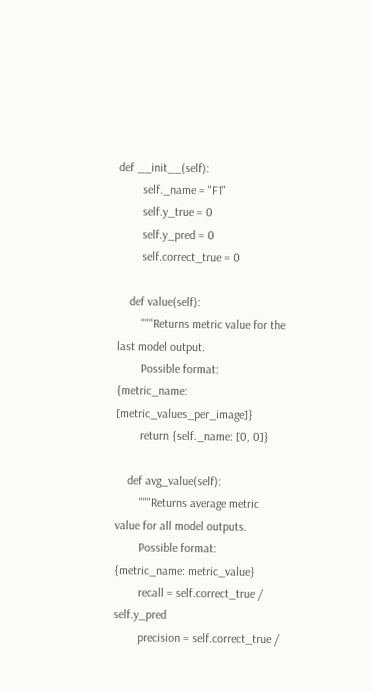def __init__(self):
        self._name = "F1"
        self.y_true = 0
        self.y_pred = 0
        self.correct_true = 0

    def value(self):
        """Returns metric value for the last model output.
        Possible format: {metric_name: [metric_values_per_image]}
        return {self._name: [0, 0]}

    def avg_value(self):
        """Returns average metric value for all model outputs.
        Possible format: {metric_name: metric_value}
        recall = self.correct_true / self.y_pred
        precision = self.correct_true /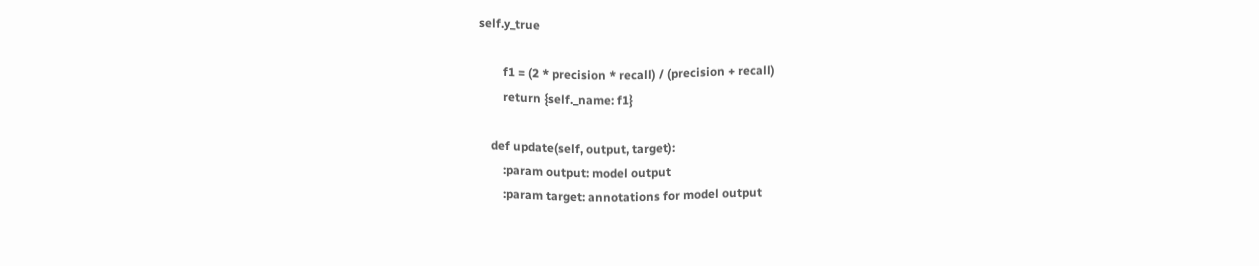self.y_true

        f1 = (2 * precision * recall) / (precision + recall)
        return {self._name: f1}

    def update(self, output, target):
        :param output: model output
        :param target: annotations for model output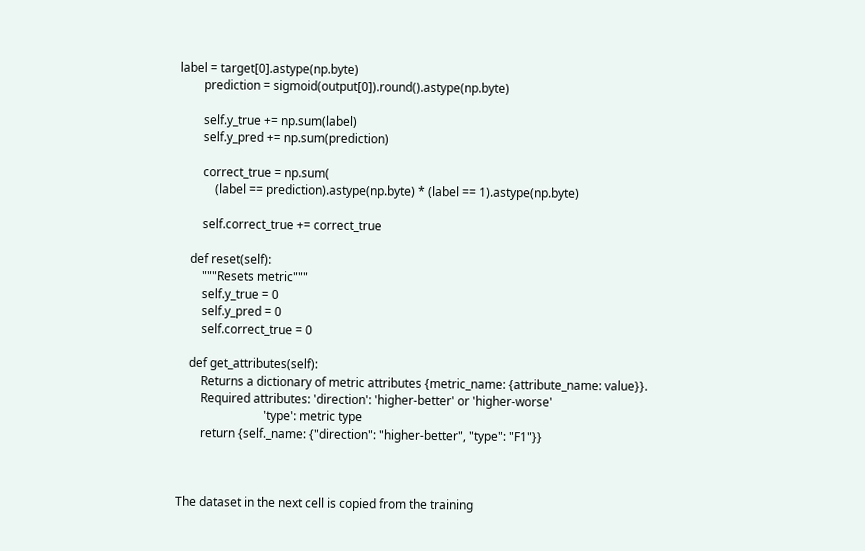label = target[0].astype(np.byte)
        prediction = sigmoid(output[0]).round().astype(np.byte)

        self.y_true += np.sum(label)
        self.y_pred += np.sum(prediction)

        correct_true = np.sum(
            (label == prediction).astype(np.byte) * (label == 1).astype(np.byte)

        self.correct_true += correct_true

    def reset(self):
        """Resets metric"""
        self.y_true = 0
        self.y_pred = 0
        self.correct_true = 0

    def get_attributes(self):
        Returns a dictionary of metric attributes {metric_name: {attribute_name: value}}.
        Required attributes: 'direction': 'higher-better' or 'higher-worse'
                             'type': metric type
        return {self._name: {"direction": "higher-better", "type": "F1"}}



The dataset in the next cell is copied from the training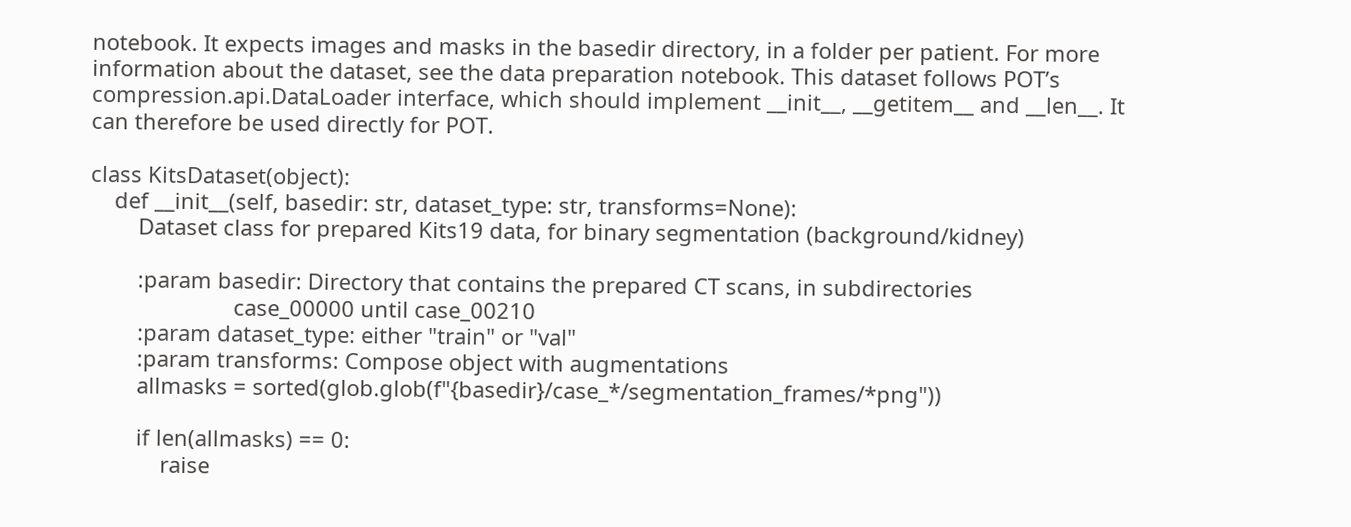notebook. It expects images and masks in the basedir directory, in a folder per patient. For more information about the dataset, see the data preparation notebook. This dataset follows POT’s compression.api.DataLoader interface, which should implement __init__, __getitem__ and __len__. It can therefore be used directly for POT.

class KitsDataset(object):
    def __init__(self, basedir: str, dataset_type: str, transforms=None):
        Dataset class for prepared Kits19 data, for binary segmentation (background/kidney)

        :param basedir: Directory that contains the prepared CT scans, in subdirectories
                        case_00000 until case_00210
        :param dataset_type: either "train" or "val"
        :param transforms: Compose object with augmentations
        allmasks = sorted(glob.glob(f"{basedir}/case_*/segmentation_frames/*png"))

        if len(allmasks) == 0:
            raise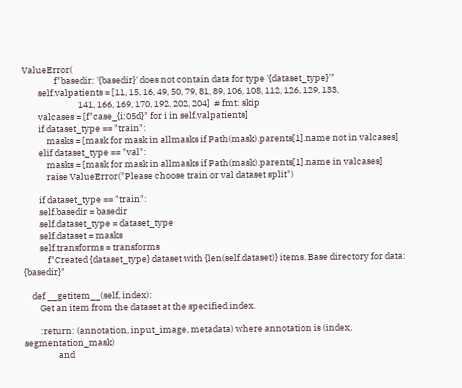ValueError(
                f"basedir: '{basedir}' does not contain data for type '{dataset_type}'"
        self.valpatients = [11, 15, 16, 49, 50, 79, 81, 89, 106, 108, 112, 126, 129, 133,
                            141, 166, 169, 170, 192, 202, 204]  # fmt: skip
        valcases = [f"case_{i:05d}" for i in self.valpatients]
        if dataset_type == "train":
            masks = [mask for mask in allmasks if Path(mask).parents[1].name not in valcases]
        elif dataset_type == "val":
            masks = [mask for mask in allmasks if Path(mask).parents[1].name in valcases]
            raise ValueError("Please choose train or val dataset split")

        if dataset_type == "train":
        self.basedir = basedir
        self.dataset_type = dataset_type
        self.dataset = masks
        self.transforms = transforms
            f"Created {dataset_type} dataset with {len(self.dataset)} items. Base directory for data: {basedir}"

    def __getitem__(self, index):
        Get an item from the dataset at the specified index.

        :return: (annotation, input_image, metadata) where annotation is (index, segmentation_mask)
                 and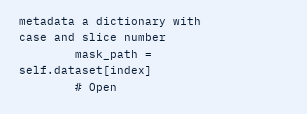metadata a dictionary with case and slice number
        mask_path = self.dataset[index]
        # Open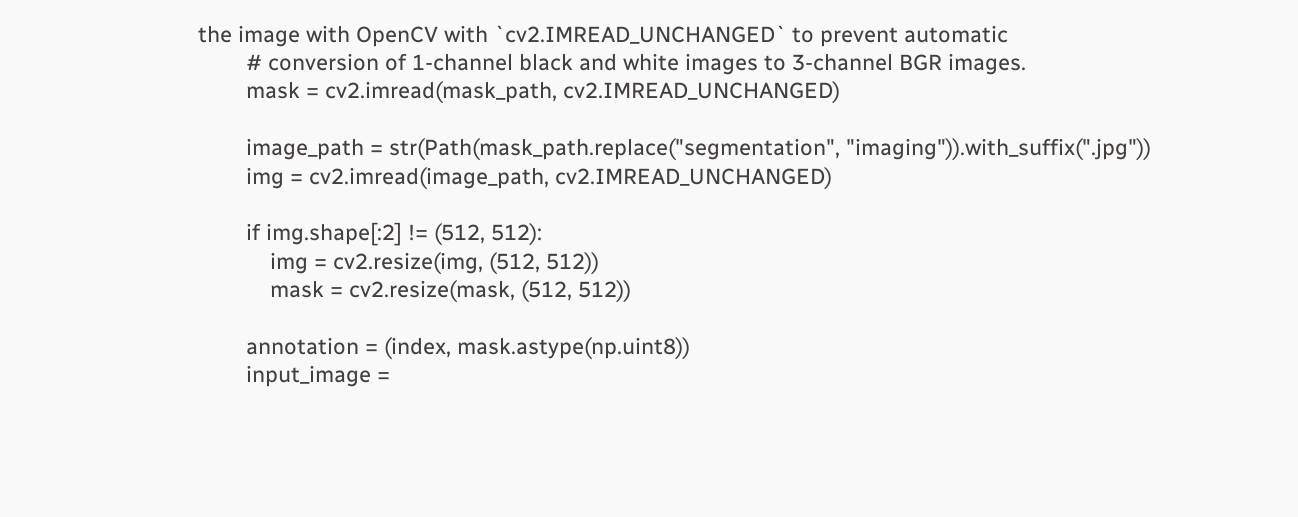the image with OpenCV with `cv2.IMREAD_UNCHANGED` to prevent automatic
        # conversion of 1-channel black and white images to 3-channel BGR images.
        mask = cv2.imread(mask_path, cv2.IMREAD_UNCHANGED)

        image_path = str(Path(mask_path.replace("segmentation", "imaging")).with_suffix(".jpg"))
        img = cv2.imread(image_path, cv2.IMREAD_UNCHANGED)

        if img.shape[:2] != (512, 512):
            img = cv2.resize(img, (512, 512))
            mask = cv2.resize(mask, (512, 512))

        annotation = (index, mask.astype(np.uint8))
        input_image =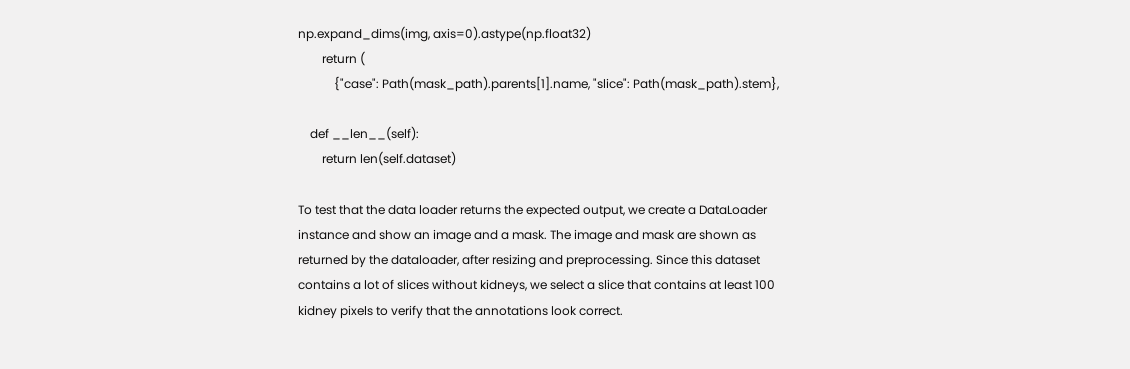np.expand_dims(img, axis=0).astype(np.float32)
        return (
            {"case": Path(mask_path).parents[1].name, "slice": Path(mask_path).stem},

    def __len__(self):
        return len(self.dataset)

To test that the data loader returns the expected output, we create a DataLoader instance and show an image and a mask. The image and mask are shown as returned by the dataloader, after resizing and preprocessing. Since this dataset contains a lot of slices without kidneys, we select a slice that contains at least 100 kidney pixels to verify that the annotations look correct.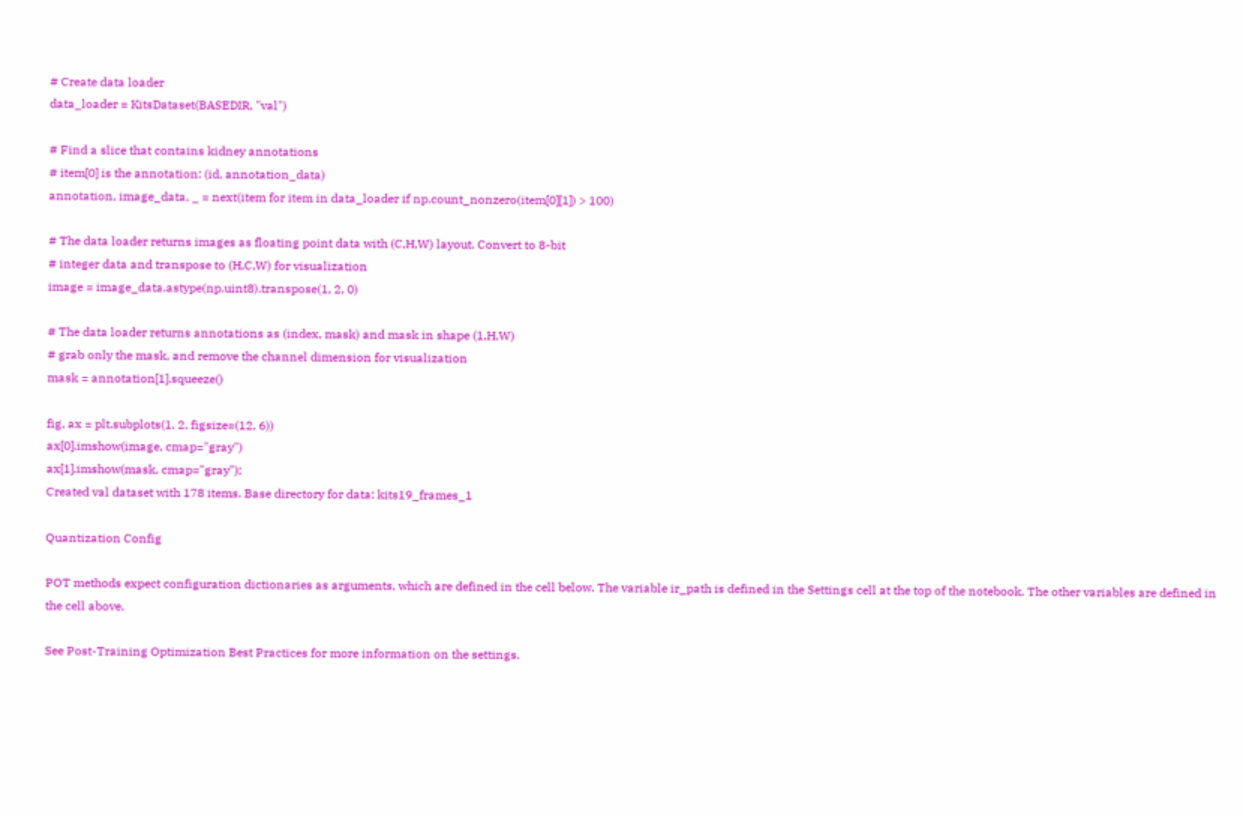# Create data loader
data_loader = KitsDataset(BASEDIR, "val")

# Find a slice that contains kidney annotations
# item[0] is the annotation: (id, annotation_data)
annotation, image_data, _ = next(item for item in data_loader if np.count_nonzero(item[0][1]) > 100)

# The data loader returns images as floating point data with (C,H,W) layout. Convert to 8-bit
# integer data and transpose to (H,C,W) for visualization
image = image_data.astype(np.uint8).transpose(1, 2, 0)

# The data loader returns annotations as (index, mask) and mask in shape (1,H,W)
# grab only the mask, and remove the channel dimension for visualization
mask = annotation[1].squeeze()

fig, ax = plt.subplots(1, 2, figsize=(12, 6))
ax[0].imshow(image, cmap="gray")
ax[1].imshow(mask, cmap="gray");
Created val dataset with 178 items. Base directory for data: kits19_frames_1

Quantization Config

POT methods expect configuration dictionaries as arguments, which are defined in the cell below. The variable ir_path is defined in the Settings cell at the top of the notebook. The other variables are defined in the cell above.

See Post-Training Optimization Best Practices for more information on the settings.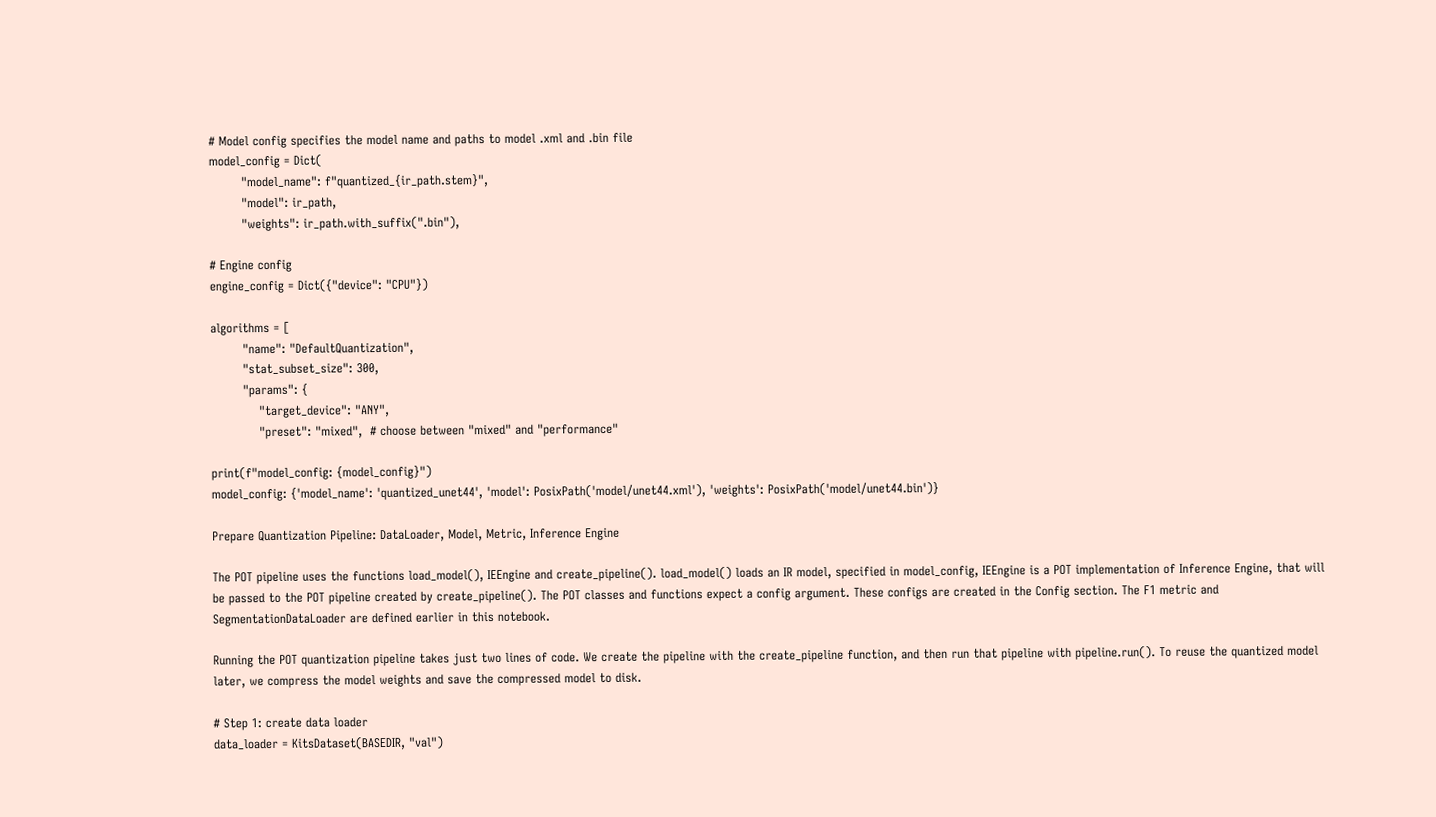# Model config specifies the model name and paths to model .xml and .bin file
model_config = Dict(
        "model_name": f"quantized_{ir_path.stem}",
        "model": ir_path,
        "weights": ir_path.with_suffix(".bin"),

# Engine config
engine_config = Dict({"device": "CPU"})

algorithms = [
        "name": "DefaultQuantization",
        "stat_subset_size": 300,
        "params": {
            "target_device": "ANY",
            "preset": "mixed",  # choose between "mixed" and "performance"

print(f"model_config: {model_config}")
model_config: {'model_name': 'quantized_unet44', 'model': PosixPath('model/unet44.xml'), 'weights': PosixPath('model/unet44.bin')}

Prepare Quantization Pipeline: DataLoader, Model, Metric, Inference Engine

The POT pipeline uses the functions load_model(), IEEngine and create_pipeline(). load_model() loads an IR model, specified in model_config, IEEngine is a POT implementation of Inference Engine, that will be passed to the POT pipeline created by create_pipeline(). The POT classes and functions expect a config argument. These configs are created in the Config section. The F1 metric and SegmentationDataLoader are defined earlier in this notebook.

Running the POT quantization pipeline takes just two lines of code. We create the pipeline with the create_pipeline function, and then run that pipeline with pipeline.run(). To reuse the quantized model later, we compress the model weights and save the compressed model to disk.

# Step 1: create data loader
data_loader = KitsDataset(BASEDIR, "val")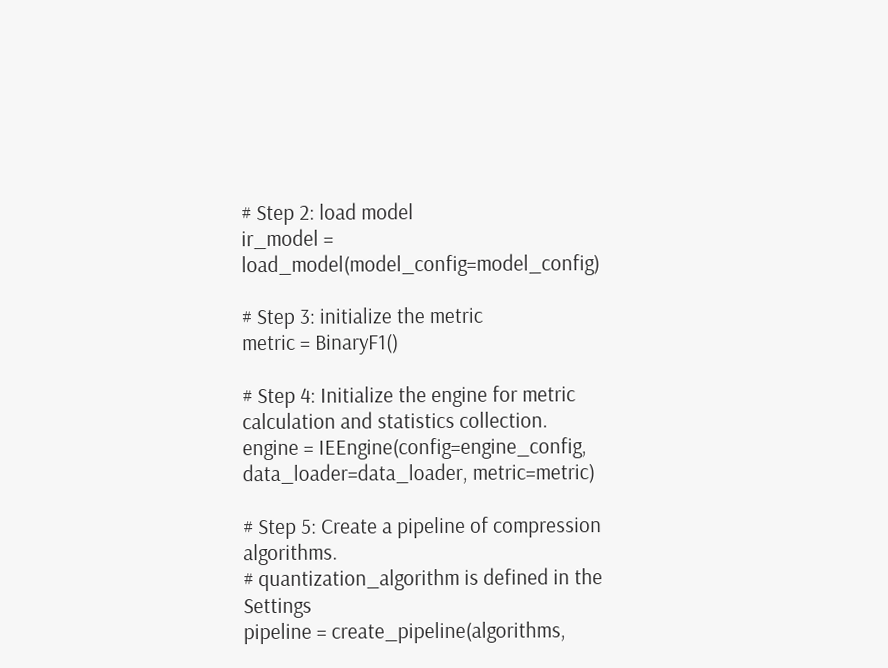# Step 2: load model
ir_model = load_model(model_config=model_config)

# Step 3: initialize the metric
metric = BinaryF1()

# Step 4: Initialize the engine for metric calculation and statistics collection.
engine = IEEngine(config=engine_config, data_loader=data_loader, metric=metric)

# Step 5: Create a pipeline of compression algorithms.
# quantization_algorithm is defined in the Settings
pipeline = create_pipeline(algorithms,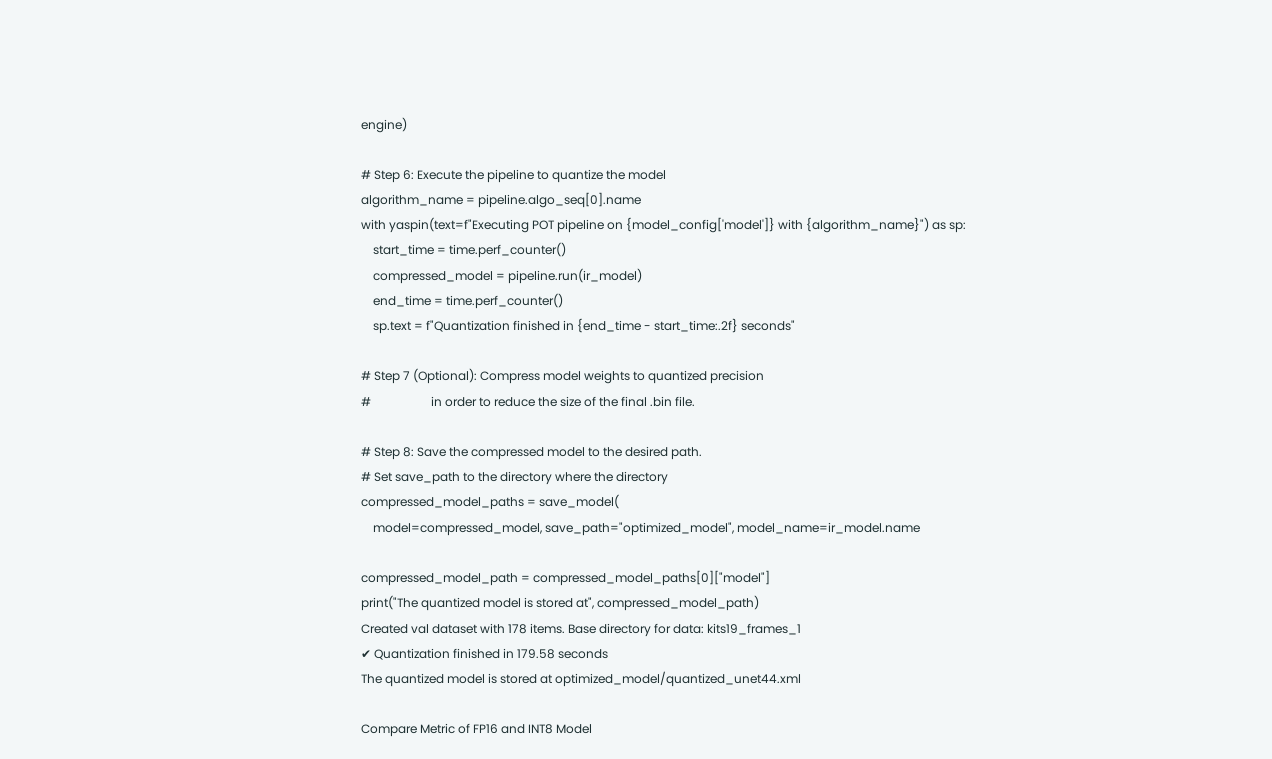engine)

# Step 6: Execute the pipeline to quantize the model
algorithm_name = pipeline.algo_seq[0].name
with yaspin(text=f"Executing POT pipeline on {model_config['model']} with {algorithm_name}") as sp:
    start_time = time.perf_counter()
    compressed_model = pipeline.run(ir_model)
    end_time = time.perf_counter()
    sp.text = f"Quantization finished in {end_time - start_time:.2f} seconds"

# Step 7 (Optional): Compress model weights to quantized precision
#                    in order to reduce the size of the final .bin file.

# Step 8: Save the compressed model to the desired path.
# Set save_path to the directory where the directory
compressed_model_paths = save_model(
    model=compressed_model, save_path="optimized_model", model_name=ir_model.name

compressed_model_path = compressed_model_paths[0]["model"]
print("The quantized model is stored at", compressed_model_path)
Created val dataset with 178 items. Base directory for data: kits19_frames_1
✔ Quantization finished in 179.58 seconds
The quantized model is stored at optimized_model/quantized_unet44.xml

Compare Metric of FP16 and INT8 Model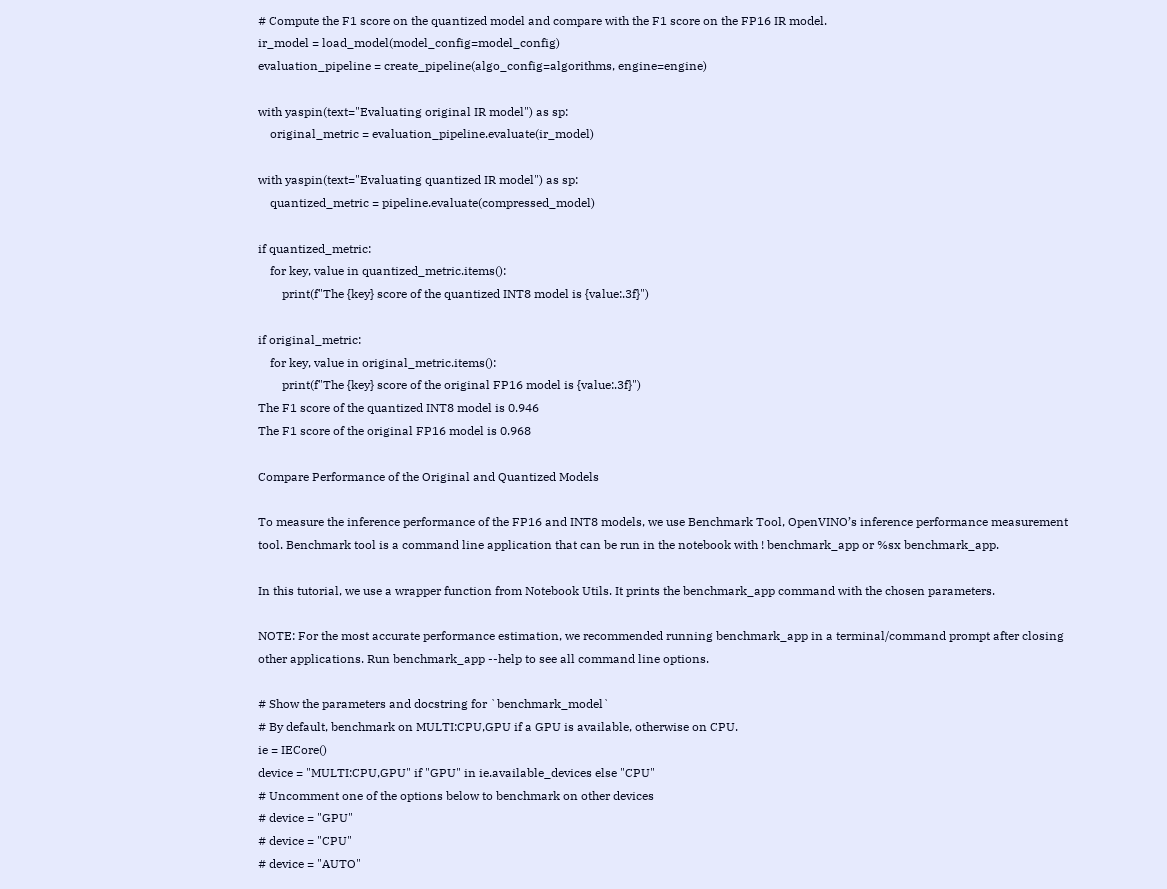# Compute the F1 score on the quantized model and compare with the F1 score on the FP16 IR model.
ir_model = load_model(model_config=model_config)
evaluation_pipeline = create_pipeline(algo_config=algorithms, engine=engine)

with yaspin(text="Evaluating original IR model") as sp:
    original_metric = evaluation_pipeline.evaluate(ir_model)

with yaspin(text="Evaluating quantized IR model") as sp:
    quantized_metric = pipeline.evaluate(compressed_model)

if quantized_metric:
    for key, value in quantized_metric.items():
        print(f"The {key} score of the quantized INT8 model is {value:.3f}")

if original_metric:
    for key, value in original_metric.items():
        print(f"The {key} score of the original FP16 model is {value:.3f}")
The F1 score of the quantized INT8 model is 0.946
The F1 score of the original FP16 model is 0.968

Compare Performance of the Original and Quantized Models

To measure the inference performance of the FP16 and INT8 models, we use Benchmark Tool, OpenVINO’s inference performance measurement tool. Benchmark tool is a command line application that can be run in the notebook with ! benchmark_app or %sx benchmark_app.

In this tutorial, we use a wrapper function from Notebook Utils. It prints the benchmark_app command with the chosen parameters.

NOTE: For the most accurate performance estimation, we recommended running benchmark_app in a terminal/command prompt after closing other applications. Run benchmark_app --help to see all command line options.

# Show the parameters and docstring for `benchmark_model`
# By default, benchmark on MULTI:CPU,GPU if a GPU is available, otherwise on CPU.
ie = IECore()
device = "MULTI:CPU,GPU" if "GPU" in ie.available_devices else "CPU"
# Uncomment one of the options below to benchmark on other devices
# device = "GPU"
# device = "CPU"
# device = "AUTO"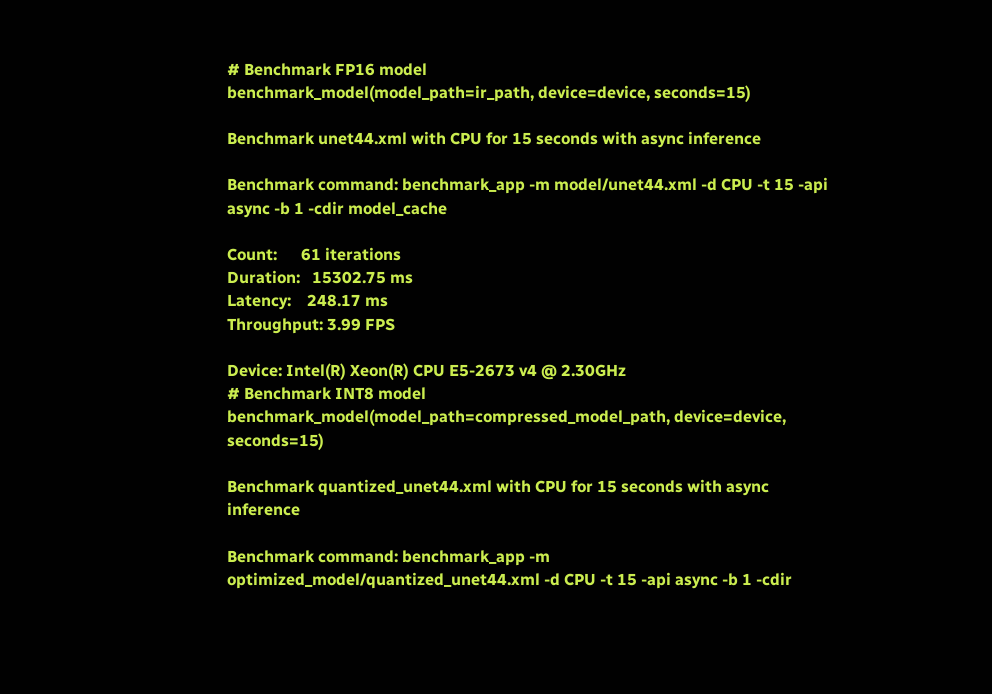# Benchmark FP16 model
benchmark_model(model_path=ir_path, device=device, seconds=15)

Benchmark unet44.xml with CPU for 15 seconds with async inference

Benchmark command: benchmark_app -m model/unet44.xml -d CPU -t 15 -api async -b 1 -cdir model_cache

Count:      61 iterations
Duration:   15302.75 ms
Latency:    248.17 ms
Throughput: 3.99 FPS

Device: Intel(R) Xeon(R) CPU E5-2673 v4 @ 2.30GHz
# Benchmark INT8 model
benchmark_model(model_path=compressed_model_path, device=device, seconds=15)

Benchmark quantized_unet44.xml with CPU for 15 seconds with async inference

Benchmark command: benchmark_app -m optimized_model/quantized_unet44.xml -d CPU -t 15 -api async -b 1 -cdir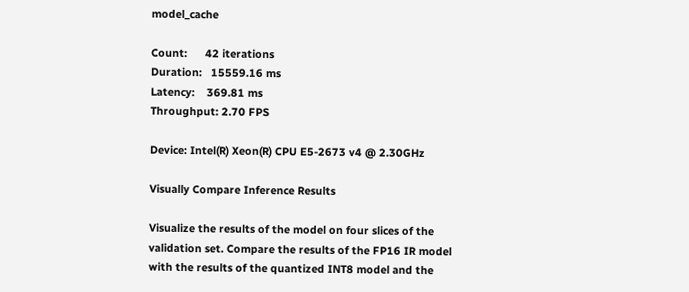model_cache

Count:      42 iterations
Duration:   15559.16 ms
Latency:    369.81 ms
Throughput: 2.70 FPS

Device: Intel(R) Xeon(R) CPU E5-2673 v4 @ 2.30GHz

Visually Compare Inference Results

Visualize the results of the model on four slices of the validation set. Compare the results of the FP16 IR model with the results of the quantized INT8 model and the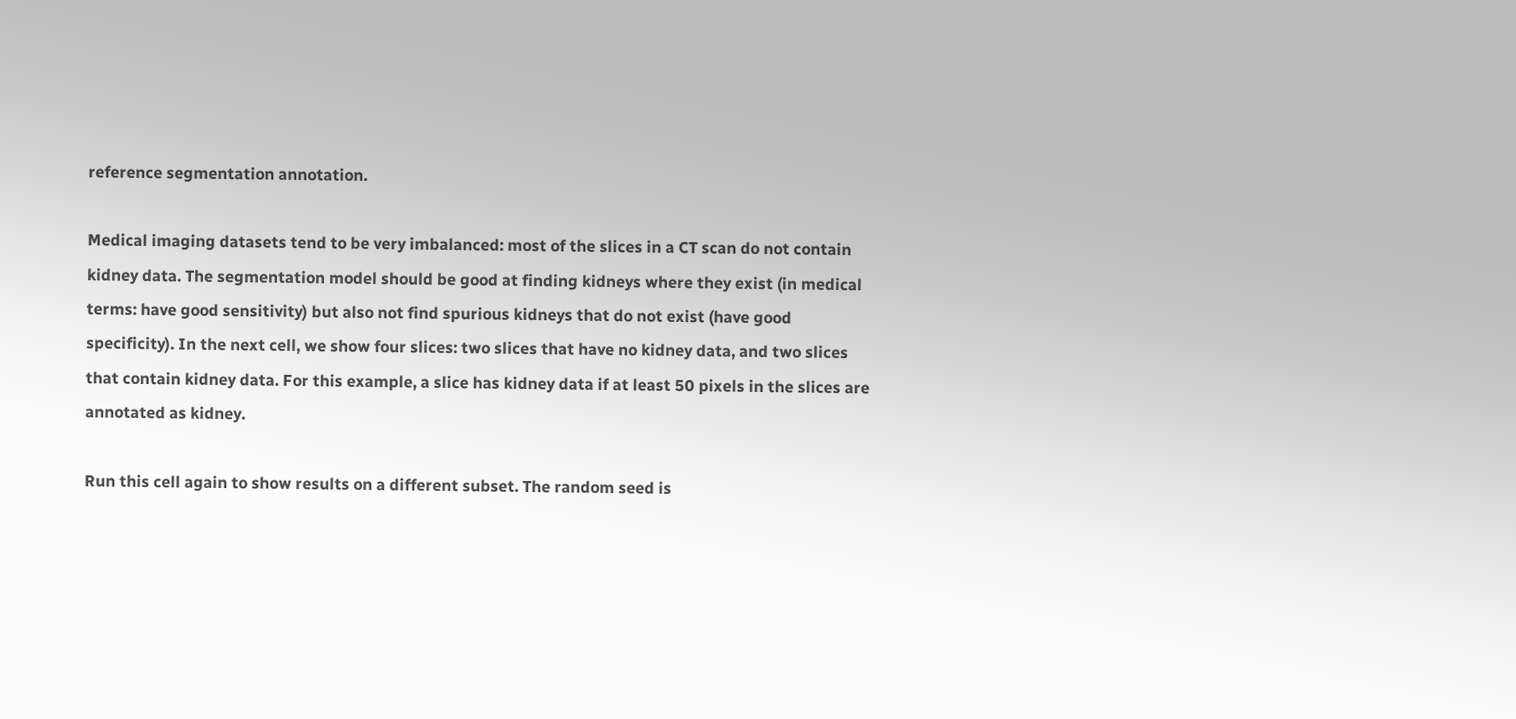reference segmentation annotation.

Medical imaging datasets tend to be very imbalanced: most of the slices in a CT scan do not contain kidney data. The segmentation model should be good at finding kidneys where they exist (in medical terms: have good sensitivity) but also not find spurious kidneys that do not exist (have good specificity). In the next cell, we show four slices: two slices that have no kidney data, and two slices that contain kidney data. For this example, a slice has kidney data if at least 50 pixels in the slices are annotated as kidney.

Run this cell again to show results on a different subset. The random seed is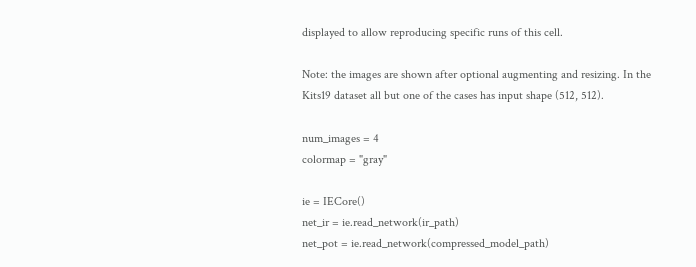displayed to allow reproducing specific runs of this cell.

Note: the images are shown after optional augmenting and resizing. In the Kits19 dataset all but one of the cases has input shape (512, 512).

num_images = 4
colormap = "gray"

ie = IECore()
net_ir = ie.read_network(ir_path)
net_pot = ie.read_network(compressed_model_path)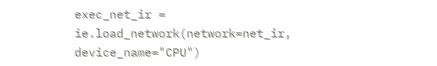exec_net_ir = ie.load_network(network=net_ir, device_name="CPU")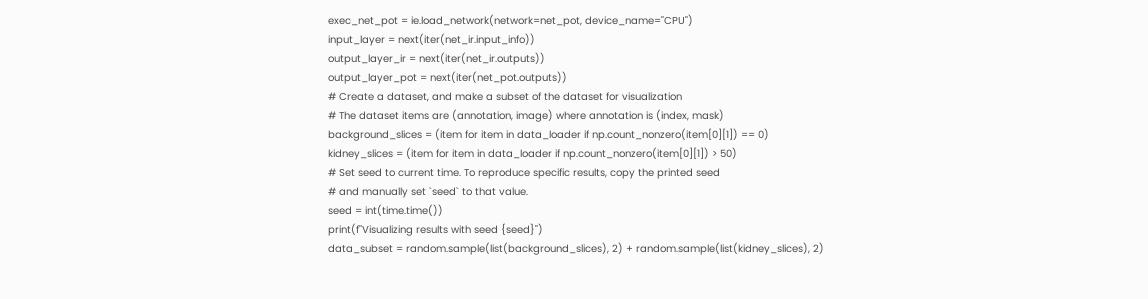exec_net_pot = ie.load_network(network=net_pot, device_name="CPU")
input_layer = next(iter(net_ir.input_info))
output_layer_ir = next(iter(net_ir.outputs))
output_layer_pot = next(iter(net_pot.outputs))
# Create a dataset, and make a subset of the dataset for visualization
# The dataset items are (annotation, image) where annotation is (index, mask)
background_slices = (item for item in data_loader if np.count_nonzero(item[0][1]) == 0)
kidney_slices = (item for item in data_loader if np.count_nonzero(item[0][1]) > 50)
# Set seed to current time. To reproduce specific results, copy the printed seed
# and manually set `seed` to that value.
seed = int(time.time())
print(f"Visualizing results with seed {seed}")
data_subset = random.sample(list(background_slices), 2) + random.sample(list(kidney_slices), 2)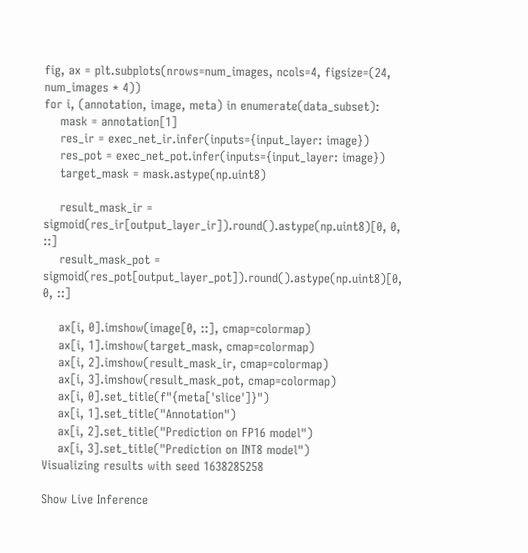fig, ax = plt.subplots(nrows=num_images, ncols=4, figsize=(24, num_images * 4))
for i, (annotation, image, meta) in enumerate(data_subset):
    mask = annotation[1]
    res_ir = exec_net_ir.infer(inputs={input_layer: image})
    res_pot = exec_net_pot.infer(inputs={input_layer: image})
    target_mask = mask.astype(np.uint8)

    result_mask_ir = sigmoid(res_ir[output_layer_ir]).round().astype(np.uint8)[0, 0, ::]
    result_mask_pot = sigmoid(res_pot[output_layer_pot]).round().astype(np.uint8)[0, 0, ::]

    ax[i, 0].imshow(image[0, ::], cmap=colormap)
    ax[i, 1].imshow(target_mask, cmap=colormap)
    ax[i, 2].imshow(result_mask_ir, cmap=colormap)
    ax[i, 3].imshow(result_mask_pot, cmap=colormap)
    ax[i, 0].set_title(f"{meta['slice']}")
    ax[i, 1].set_title("Annotation")
    ax[i, 2].set_title("Prediction on FP16 model")
    ax[i, 3].set_title("Prediction on INT8 model")
Visualizing results with seed 1638285258

Show Live Inference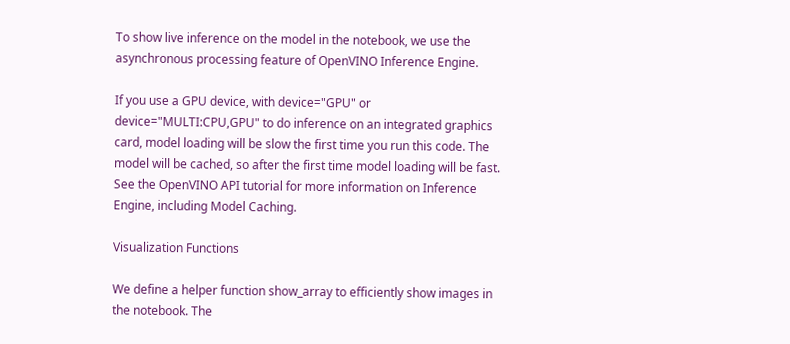To show live inference on the model in the notebook, we use the asynchronous processing feature of OpenVINO Inference Engine.

If you use a GPU device, with device="GPU" or device="MULTI:CPU,GPU" to do inference on an integrated graphics card, model loading will be slow the first time you run this code. The model will be cached, so after the first time model loading will be fast. See the OpenVINO API tutorial for more information on Inference Engine, including Model Caching.

Visualization Functions

We define a helper function show_array to efficiently show images in the notebook. The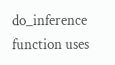do_inference function uses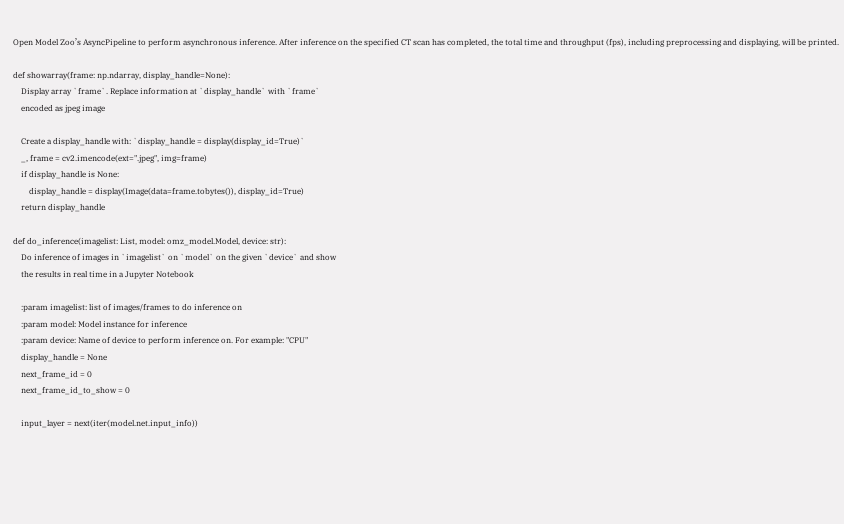Open Model Zoo’s AsyncPipeline to perform asynchronous inference. After inference on the specified CT scan has completed, the total time and throughput (fps), including preprocessing and displaying, will be printed.

def showarray(frame: np.ndarray, display_handle=None):
    Display array `frame`. Replace information at `display_handle` with `frame`
    encoded as jpeg image

    Create a display_handle with: `display_handle = display(display_id=True)`
    _, frame = cv2.imencode(ext=".jpeg", img=frame)
    if display_handle is None:
        display_handle = display(Image(data=frame.tobytes()), display_id=True)
    return display_handle

def do_inference(imagelist: List, model: omz_model.Model, device: str):
    Do inference of images in `imagelist` on `model` on the given `device` and show
    the results in real time in a Jupyter Notebook

    :param imagelist: list of images/frames to do inference on
    :param model: Model instance for inference
    :param device: Name of device to perform inference on. For example: "CPU"
    display_handle = None
    next_frame_id = 0
    next_frame_id_to_show = 0

    input_layer = next(iter(model.net.input_info))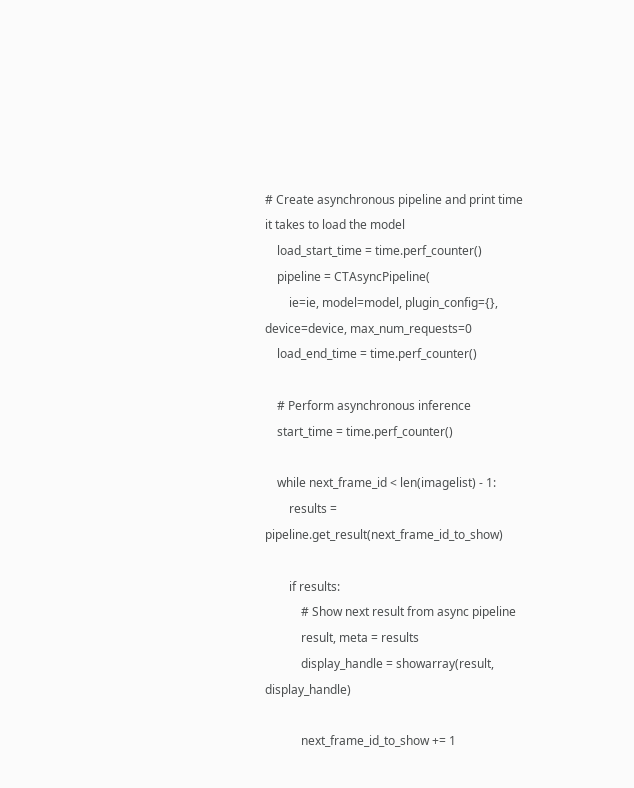# Create asynchronous pipeline and print time it takes to load the model
    load_start_time = time.perf_counter()
    pipeline = CTAsyncPipeline(
        ie=ie, model=model, plugin_config={}, device=device, max_num_requests=0
    load_end_time = time.perf_counter()

    # Perform asynchronous inference
    start_time = time.perf_counter()

    while next_frame_id < len(imagelist) - 1:
        results = pipeline.get_result(next_frame_id_to_show)

        if results:
            # Show next result from async pipeline
            result, meta = results
            display_handle = showarray(result, display_handle)

            next_frame_id_to_show += 1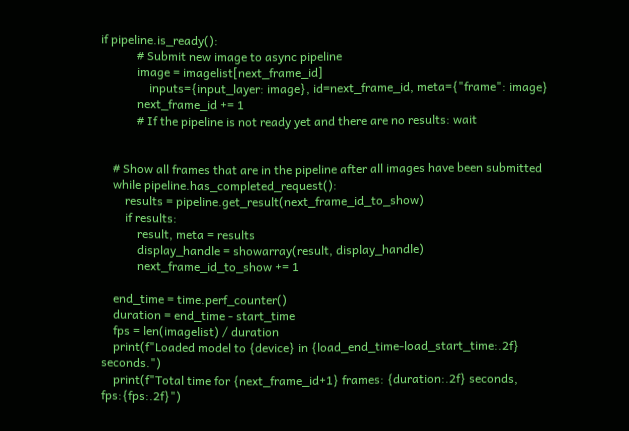if pipeline.is_ready():
            # Submit new image to async pipeline
            image = imagelist[next_frame_id]
                inputs={input_layer: image}, id=next_frame_id, meta={"frame": image}
            next_frame_id += 1
            # If the pipeline is not ready yet and there are no results: wait


    # Show all frames that are in the pipeline after all images have been submitted
    while pipeline.has_completed_request():
        results = pipeline.get_result(next_frame_id_to_show)
        if results:
            result, meta = results
            display_handle = showarray(result, display_handle)
            next_frame_id_to_show += 1

    end_time = time.perf_counter()
    duration = end_time - start_time
    fps = len(imagelist) / duration
    print(f"Loaded model to {device} in {load_end_time-load_start_time:.2f} seconds.")
    print(f"Total time for {next_frame_id+1} frames: {duration:.2f} seconds, fps:{fps:.2f}")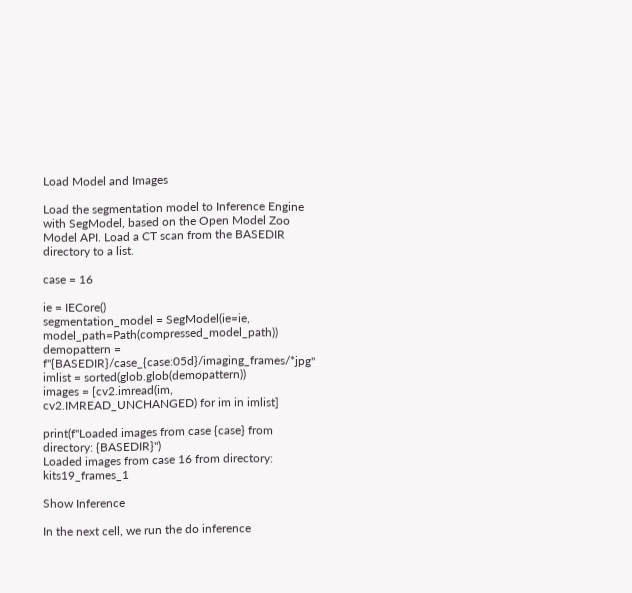Load Model and Images

Load the segmentation model to Inference Engine with SegModel, based on the Open Model Zoo Model API. Load a CT scan from the BASEDIR directory to a list.

case = 16

ie = IECore()
segmentation_model = SegModel(ie=ie, model_path=Path(compressed_model_path))
demopattern = f"{BASEDIR}/case_{case:05d}/imaging_frames/*jpg"
imlist = sorted(glob.glob(demopattern))
images = [cv2.imread(im, cv2.IMREAD_UNCHANGED) for im in imlist]

print(f"Loaded images from case {case} from directory: {BASEDIR}")
Loaded images from case 16 from directory: kits19_frames_1

Show Inference

In the next cell, we run the do inference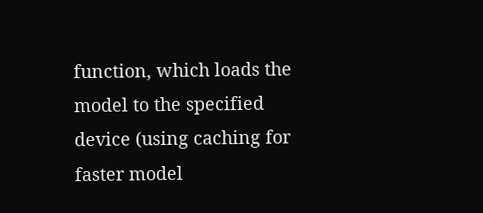function, which loads the model to the specified device (using caching for faster model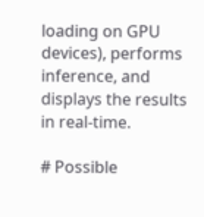loading on GPU devices), performs inference, and displays the results in real-time.

# Possible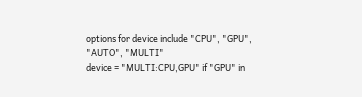options for device include "CPU", "GPU", "AUTO", "MULTI"
device = "MULTI:CPU,GPU" if "GPU" in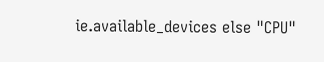ie.available_devices else "CPU"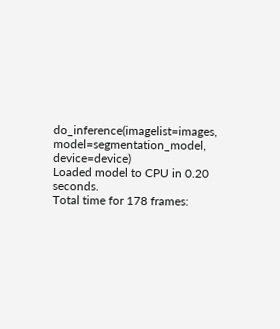do_inference(imagelist=images, model=segmentation_model, device=device)
Loaded model to CPU in 0.20 seconds.
Total time for 178 frames: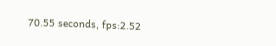70.55 seconds, fps:2.52